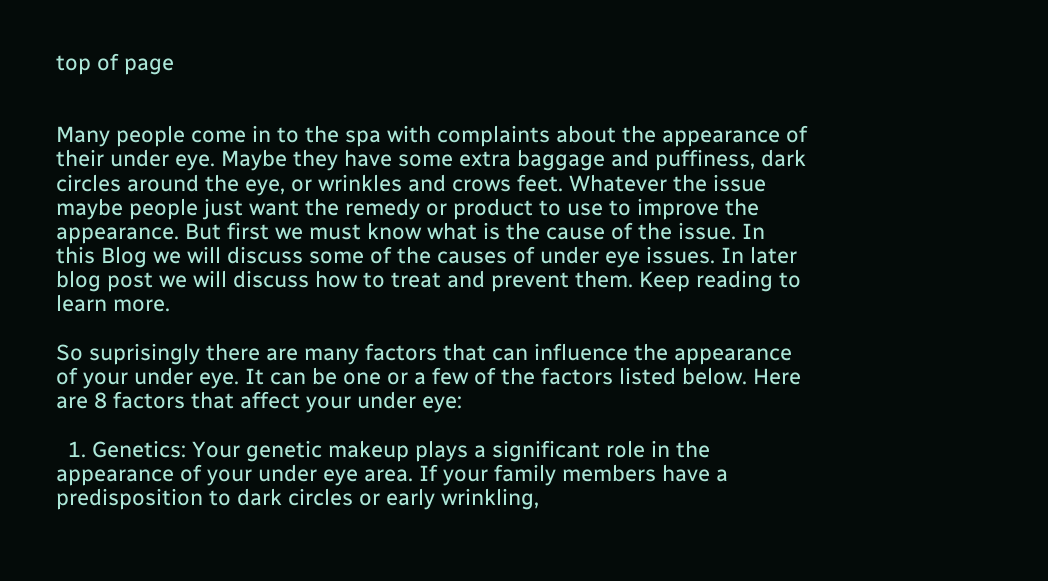top of page


Many people come in to the spa with complaints about the appearance of their under eye. Maybe they have some extra baggage and puffiness, dark circles around the eye, or wrinkles and crows feet. Whatever the issue maybe people just want the remedy or product to use to improve the appearance. But first we must know what is the cause of the issue. In this Blog we will discuss some of the causes of under eye issues. In later blog post we will discuss how to treat and prevent them. Keep reading to learn more.

So suprisingly there are many factors that can influence the appearance of your under eye. It can be one or a few of the factors listed below. Here are 8 factors that affect your under eye:

  1. Genetics: Your genetic makeup plays a significant role in the appearance of your under eye area. If your family members have a predisposition to dark circles or early wrinkling,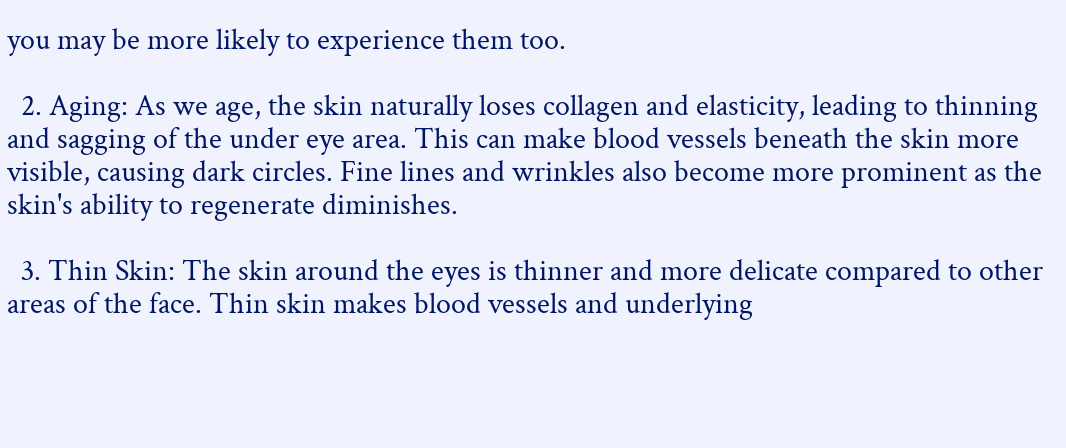you may be more likely to experience them too.

  2. Aging: As we age, the skin naturally loses collagen and elasticity, leading to thinning and sagging of the under eye area. This can make blood vessels beneath the skin more visible, causing dark circles. Fine lines and wrinkles also become more prominent as the skin's ability to regenerate diminishes.

  3. Thin Skin: The skin around the eyes is thinner and more delicate compared to other areas of the face. Thin skin makes blood vessels and underlying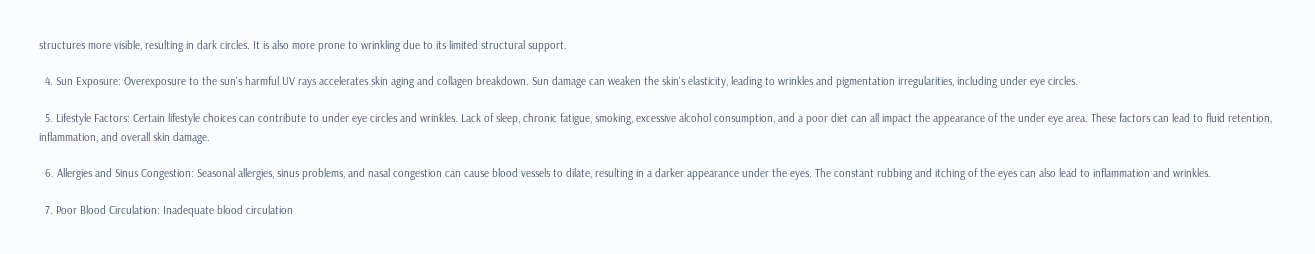structures more visible, resulting in dark circles. It is also more prone to wrinkling due to its limited structural support.

  4. Sun Exposure: Overexposure to the sun's harmful UV rays accelerates skin aging and collagen breakdown. Sun damage can weaken the skin's elasticity, leading to wrinkles and pigmentation irregularities, including under eye circles.

  5. Lifestyle Factors: Certain lifestyle choices can contribute to under eye circles and wrinkles. Lack of sleep, chronic fatigue, smoking, excessive alcohol consumption, and a poor diet can all impact the appearance of the under eye area. These factors can lead to fluid retention, inflammation, and overall skin damage.

  6. Allergies and Sinus Congestion: Seasonal allergies, sinus problems, and nasal congestion can cause blood vessels to dilate, resulting in a darker appearance under the eyes. The constant rubbing and itching of the eyes can also lead to inflammation and wrinkles.

  7. Poor Blood Circulation: Inadequate blood circulation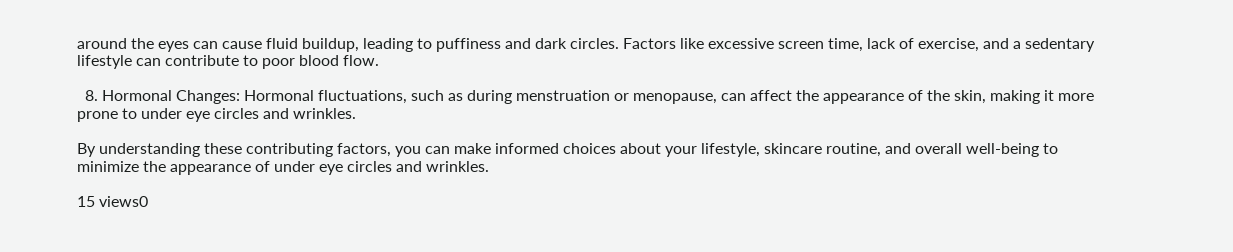around the eyes can cause fluid buildup, leading to puffiness and dark circles. Factors like excessive screen time, lack of exercise, and a sedentary lifestyle can contribute to poor blood flow.

  8. Hormonal Changes: Hormonal fluctuations, such as during menstruation or menopause, can affect the appearance of the skin, making it more prone to under eye circles and wrinkles.

By understanding these contributing factors, you can make informed choices about your lifestyle, skincare routine, and overall well-being to minimize the appearance of under eye circles and wrinkles.

15 views0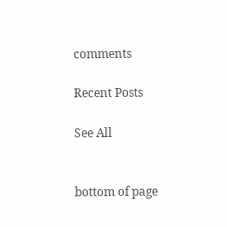comments

Recent Posts

See All


bottom of page